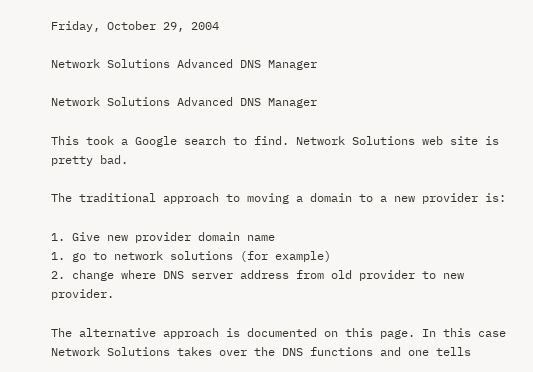Friday, October 29, 2004

Network Solutions Advanced DNS Manager

Network Solutions Advanced DNS Manager

This took a Google search to find. Network Solutions web site is pretty bad.

The traditional approach to moving a domain to a new provider is:

1. Give new provider domain name
1. go to network solutions (for example)
2. change where DNS server address from old provider to new provider.

The alternative approach is documented on this page. In this case Network Solutions takes over the DNS functions and one tells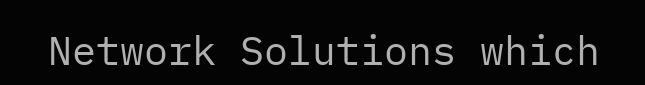Network Solutions which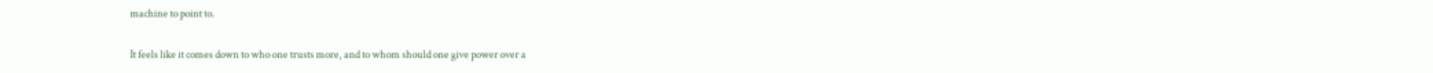machine to point to.

It feels like it comes down to who one trusts more, and to whom should one give power over a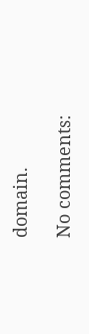domain.

No comments: